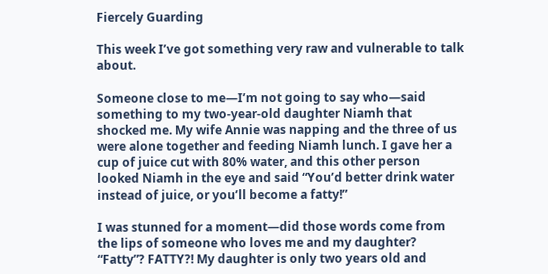Fiercely Guarding

This week I’ve got something very raw and vulnerable to talk about.

Someone close to me—I’m not going to say who—said something to my two-year-old daughter Niamh that shocked me. My wife Annie was napping and the three of us were alone together and feeding Niamh lunch. I gave her a cup of juice cut with 80% water, and this other person looked Niamh in the eye and said “You’d better drink water instead of juice, or you’ll become a fatty!”

I was stunned for a moment—did those words come from the lips of someone who loves me and my daughter? “Fatty”? FATTY?! My daughter is only two years old and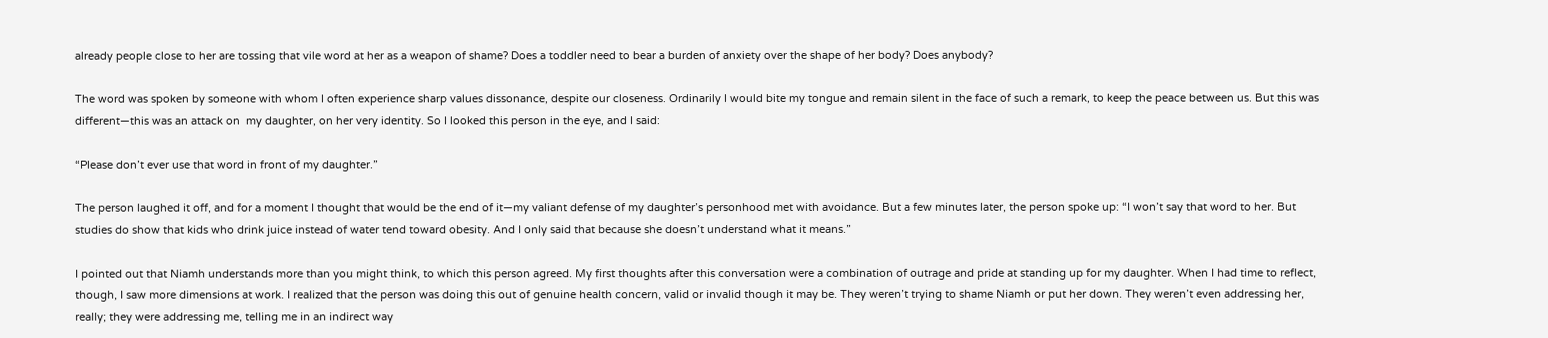already people close to her are tossing that vile word at her as a weapon of shame? Does a toddler need to bear a burden of anxiety over the shape of her body? Does anybody?

The word was spoken by someone with whom I often experience sharp values dissonance, despite our closeness. Ordinarily I would bite my tongue and remain silent in the face of such a remark, to keep the peace between us. But this was different—this was an attack on  my daughter, on her very identity. So I looked this person in the eye, and I said:

“Please don’t ever use that word in front of my daughter.”

The person laughed it off, and for a moment I thought that would be the end of it—my valiant defense of my daughter’s personhood met with avoidance. But a few minutes later, the person spoke up: “I won’t say that word to her. But studies do show that kids who drink juice instead of water tend toward obesity. And I only said that because she doesn’t understand what it means.”

I pointed out that Niamh understands more than you might think, to which this person agreed. My first thoughts after this conversation were a combination of outrage and pride at standing up for my daughter. When I had time to reflect, though, I saw more dimensions at work. I realized that the person was doing this out of genuine health concern, valid or invalid though it may be. They weren’t trying to shame Niamh or put her down. They weren’t even addressing her, really; they were addressing me, telling me in an indirect way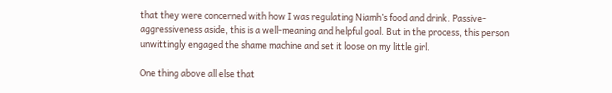that they were concerned with how I was regulating Niamh’s food and drink. Passive-aggressiveness aside, this is a well-meaning and helpful goal. But in the process, this person unwittingly engaged the shame machine and set it loose on my little girl.

One thing above all else that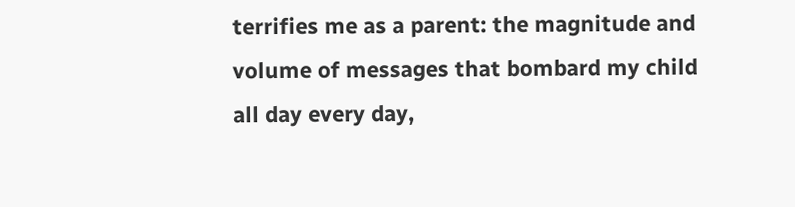terrifies me as a parent: the magnitude and volume of messages that bombard my child all day every day,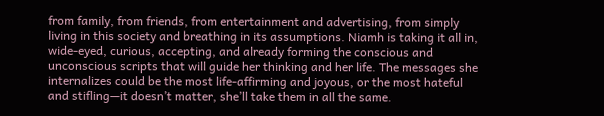from family, from friends, from entertainment and advertising, from simply living in this society and breathing in its assumptions. Niamh is taking it all in, wide-eyed, curious, accepting, and already forming the conscious and unconscious scripts that will guide her thinking and her life. The messages she internalizes could be the most life-affirming and joyous, or the most hateful and stifling—it doesn’t matter, she’ll take them in all the same.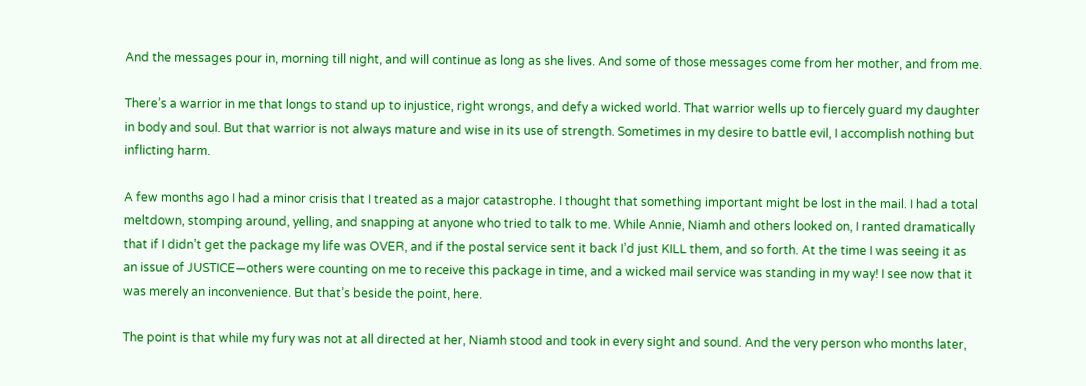And the messages pour in, morning till night, and will continue as long as she lives. And some of those messages come from her mother, and from me.

There’s a warrior in me that longs to stand up to injustice, right wrongs, and defy a wicked world. That warrior wells up to fiercely guard my daughter in body and soul. But that warrior is not always mature and wise in its use of strength. Sometimes in my desire to battle evil, I accomplish nothing but inflicting harm.

A few months ago I had a minor crisis that I treated as a major catastrophe. I thought that something important might be lost in the mail. I had a total meltdown, stomping around, yelling, and snapping at anyone who tried to talk to me. While Annie, Niamh and others looked on, I ranted dramatically that if I didn’t get the package my life was OVER, and if the postal service sent it back I’d just KILL them, and so forth. At the time I was seeing it as an issue of JUSTICE—others were counting on me to receive this package in time, and a wicked mail service was standing in my way! I see now that it was merely an inconvenience. But that’s beside the point, here.

The point is that while my fury was not at all directed at her, Niamh stood and took in every sight and sound. And the very person who months later,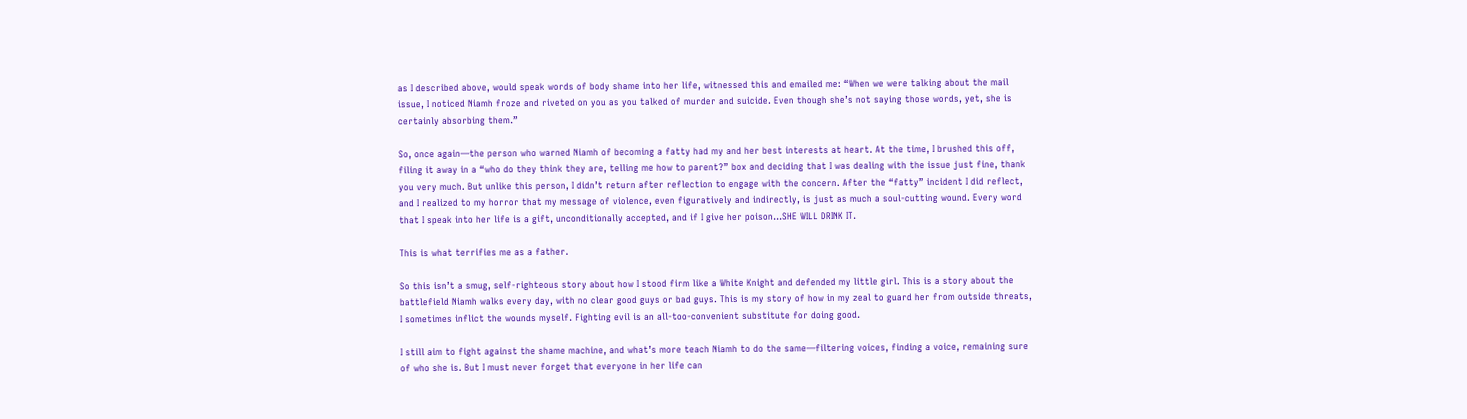as I described above, would speak words of body shame into her life, witnessed this and emailed me: “When we were talking about the mail issue, I noticed Niamh froze and riveted on you as you talked of murder and suicide. Even though she’s not saying those words, yet, she is certainly absorbing them.”

So, once again—the person who warned Niamh of becoming a fatty had my and her best interests at heart. At the time, I brushed this off, filing it away in a “who do they think they are, telling me how to parent?” box and deciding that I was dealing with the issue just fine, thank you very much. But unlike this person, I didn’t return after reflection to engage with the concern. After the “fatty” incident I did reflect, and I realized to my horror that my message of violence, even figuratively and indirectly, is just as much a soul-cutting wound. Every word that I speak into her life is a gift, unconditionally accepted, and if I give her poison…SHE WILL DRINK IT.

This is what terrifies me as a father.

So this isn’t a smug, self-righteous story about how I stood firm like a White Knight and defended my little girl. This is a story about the battlefield Niamh walks every day, with no clear good guys or bad guys. This is my story of how in my zeal to guard her from outside threats, I sometimes inflict the wounds myself. Fighting evil is an all-too-convenient substitute for doing good.

I still aim to fight against the shame machine, and what’s more teach Niamh to do the same—filtering voices, finding a voice, remaining sure of who she is. But I must never forget that everyone in her life can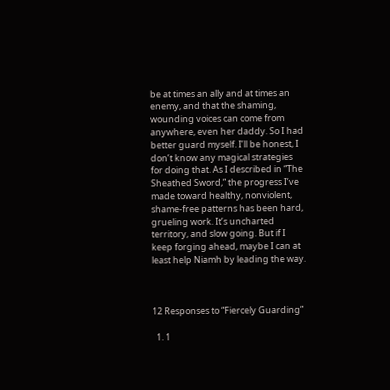be at times an ally and at times an enemy, and that the shaming, wounding voices can come from anywhere, even her daddy. So I had better guard myself. I’ll be honest, I don’t know any magical strategies for doing that. As I described in “The Sheathed Sword,” the progress I’ve made toward healthy, nonviolent, shame-free patterns has been hard, grueling work. It’s uncharted territory, and slow going. But if I keep forging ahead, maybe I can at least help Niamh by leading the way.



12 Responses to “Fiercely Guarding”

  1. 1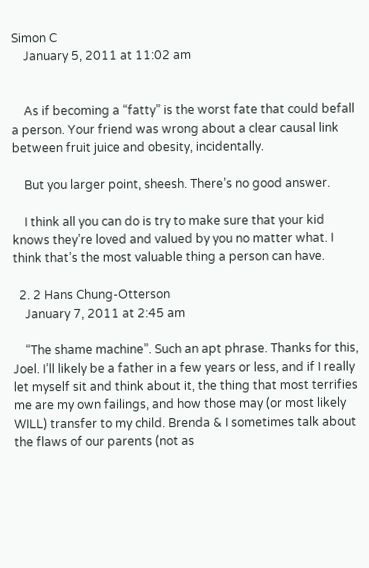Simon C
    January 5, 2011 at 11:02 am


    As if becoming a “fatty” is the worst fate that could befall a person. Your friend was wrong about a clear causal link between fruit juice and obesity, incidentally.

    But you larger point, sheesh. There’s no good answer.

    I think all you can do is try to make sure that your kid knows they’re loved and valued by you no matter what. I think that’s the most valuable thing a person can have.

  2. 2 Hans Chung-Otterson
    January 7, 2011 at 2:45 am

    “The shame machine”. Such an apt phrase. Thanks for this, Joel. I’ll likely be a father in a few years or less, and if I really let myself sit and think about it, the thing that most terrifies me are my own failings, and how those may (or most likely WILL) transfer to my child. Brenda & I sometimes talk about the flaws of our parents (not as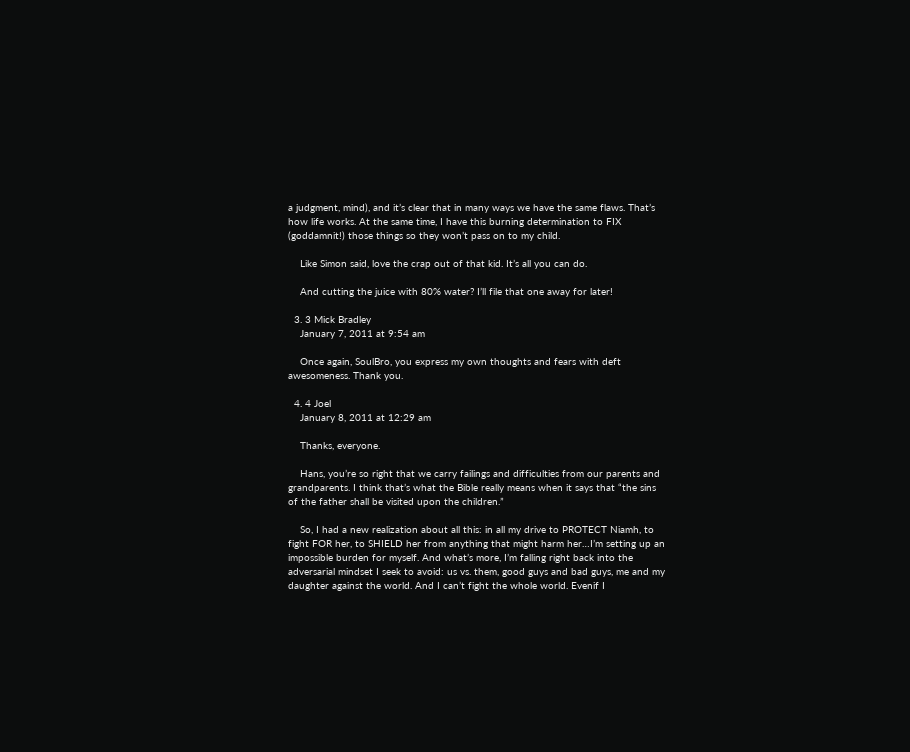a judgment, mind), and it’s clear that in many ways we have the same flaws. That’s how life works. At the same time, I have this burning determination to FIX (goddamnit!) those things so they won’t pass on to my child.

    Like Simon said, love the crap out of that kid. It’s all you can do.

    And cutting the juice with 80% water? I’ll file that one away for later!

  3. 3 Mick Bradley
    January 7, 2011 at 9:54 am

    Once again, SoulBro, you express my own thoughts and fears with deft awesomeness. Thank you.

  4. 4 Joel
    January 8, 2011 at 12:29 am

    Thanks, everyone.

    Hans, you’re so right that we carry failings and difficulties from our parents and grandparents. I think that’s what the Bible really means when it says that “the sins of the father shall be visited upon the children.”

    So, I had a new realization about all this: in all my drive to PROTECT Niamh, to fight FOR her, to SHIELD her from anything that might harm her…I’m setting up an impossible burden for myself. And what’s more, I’m falling right back into the adversarial mindset I seek to avoid: us vs. them, good guys and bad guys, me and my daughter against the world. And I can’t fight the whole world. Evenif I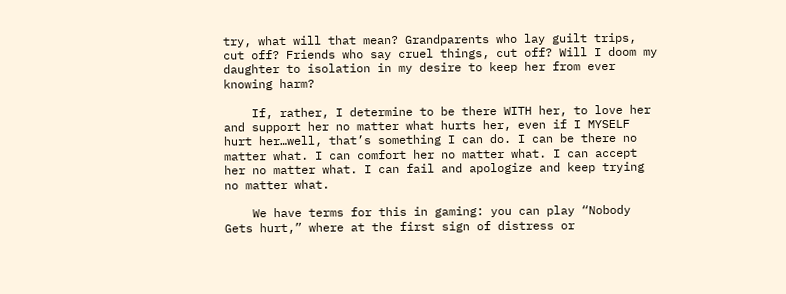try, what will that mean? Grandparents who lay guilt trips, cut off? Friends who say cruel things, cut off? Will I doom my daughter to isolation in my desire to keep her from ever knowing harm?

    If, rather, I determine to be there WITH her, to love her and support her no matter what hurts her, even if I MYSELF hurt her…well, that’s something I can do. I can be there no matter what. I can comfort her no matter what. I can accept her no matter what. I can fail and apologize and keep trying no matter what.

    We have terms for this in gaming: you can play “Nobody Gets hurt,” where at the first sign of distress or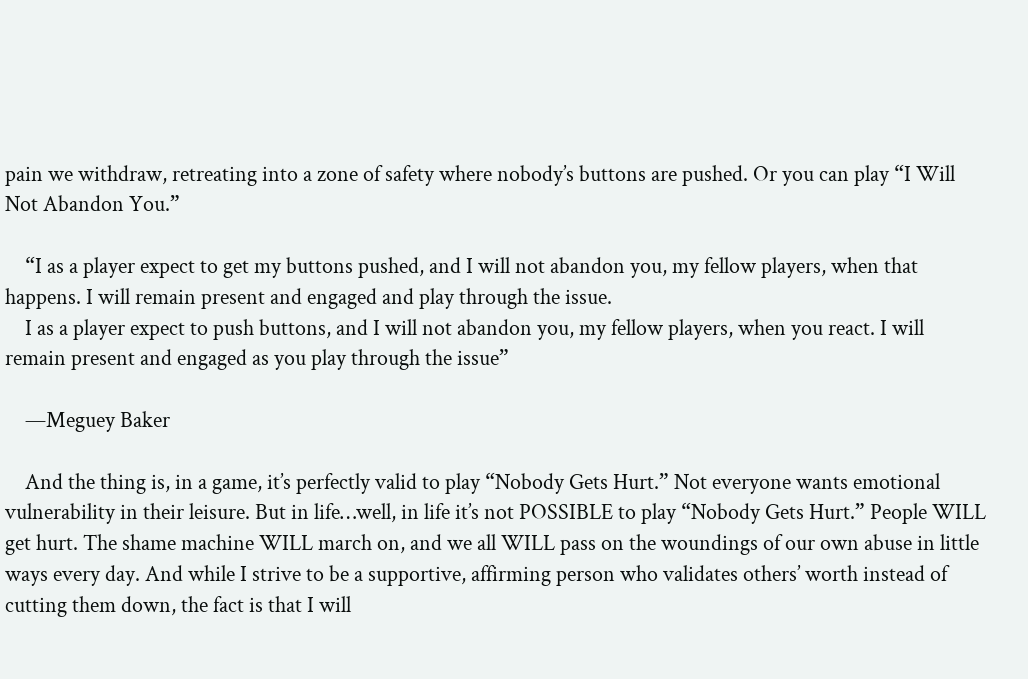pain we withdraw, retreating into a zone of safety where nobody’s buttons are pushed. Or you can play “I Will Not Abandon You.”

    “I as a player expect to get my buttons pushed, and I will not abandon you, my fellow players, when that happens. I will remain present and engaged and play through the issue.
    I as a player expect to push buttons, and I will not abandon you, my fellow players, when you react. I will remain present and engaged as you play through the issue”

    —Meguey Baker

    And the thing is, in a game, it’s perfectly valid to play “Nobody Gets Hurt.” Not everyone wants emotional vulnerability in their leisure. But in life…well, in life it’s not POSSIBLE to play “Nobody Gets Hurt.” People WILL get hurt. The shame machine WILL march on, and we all WILL pass on the woundings of our own abuse in little ways every day. And while I strive to be a supportive, affirming person who validates others’ worth instead of cutting them down, the fact is that I will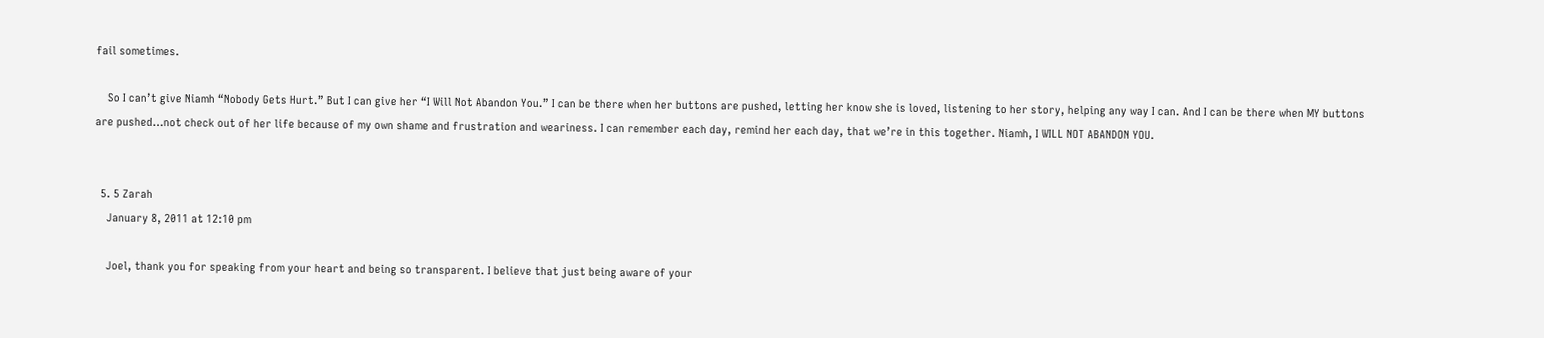fail sometimes.

    So I can’t give Niamh “Nobody Gets Hurt.” But I can give her “I Will Not Abandon You.” I can be there when her buttons are pushed, letting her know she is loved, listening to her story, helping any way I can. And I can be there when MY buttons are pushed…not check out of her life because of my own shame and frustration and weariness. I can remember each day, remind her each day, that we’re in this together. Niamh, I WILL NOT ABANDON YOU.


  5. 5 Zarah
    January 8, 2011 at 12:10 pm

    Joel, thank you for speaking from your heart and being so transparent. I believe that just being aware of your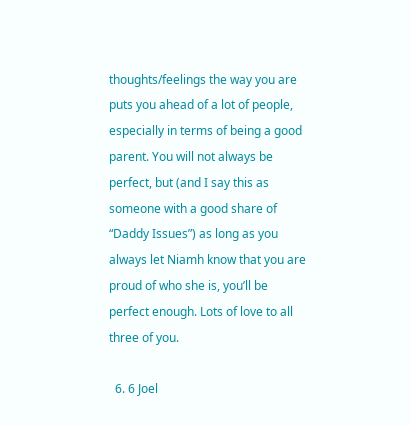thoughts/feelings the way you are puts you ahead of a lot of people, especially in terms of being a good parent. You will not always be perfect, but (and I say this as someone with a good share of “Daddy Issues”) as long as you always let Niamh know that you are proud of who she is, you’ll be perfect enough. Lots of love to all three of you.

  6. 6 Joel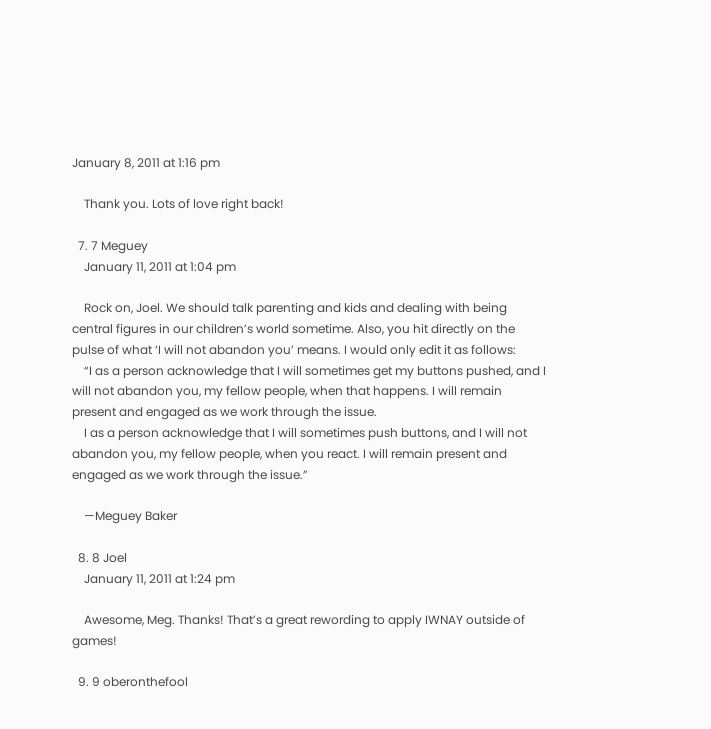January 8, 2011 at 1:16 pm

    Thank you. Lots of love right back!

  7. 7 Meguey
    January 11, 2011 at 1:04 pm

    Rock on, Joel. We should talk parenting and kids and dealing with being central figures in our children’s world sometime. Also, you hit directly on the pulse of what ‘I will not abandon you’ means. I would only edit it as follows:
    “I as a person acknowledge that I will sometimes get my buttons pushed, and I will not abandon you, my fellow people, when that happens. I will remain present and engaged as we work through the issue.
    I as a person acknowledge that I will sometimes push buttons, and I will not abandon you, my fellow people, when you react. I will remain present and engaged as we work through the issue.”

    —Meguey Baker

  8. 8 Joel
    January 11, 2011 at 1:24 pm

    Awesome, Meg. Thanks! That’s a great rewording to apply IWNAY outside of games!

  9. 9 oberonthefool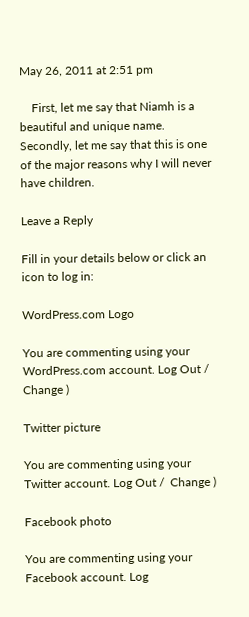May 26, 2011 at 2:51 pm

    First, let me say that Niamh is a beautiful and unique name. Secondly, let me say that this is one of the major reasons why I will never have children.

Leave a Reply

Fill in your details below or click an icon to log in:

WordPress.com Logo

You are commenting using your WordPress.com account. Log Out /  Change )

Twitter picture

You are commenting using your Twitter account. Log Out /  Change )

Facebook photo

You are commenting using your Facebook account. Log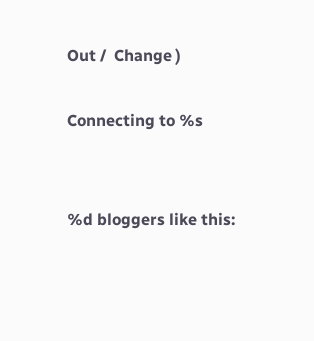Out /  Change )

Connecting to %s


%d bloggers like this: